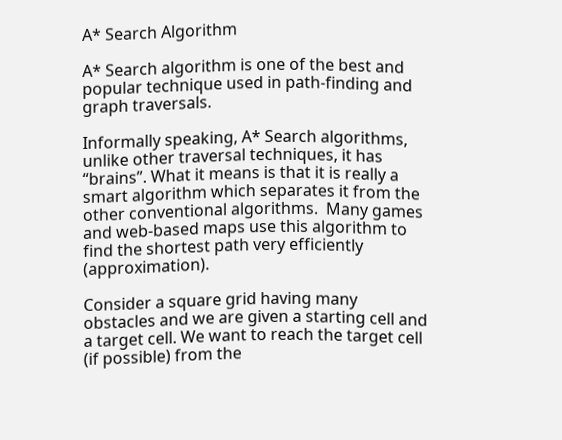A* Search Algorithm

A* Search algorithm is one of the best and popular technique used in path-finding and graph traversals.

Informally speaking, A* Search algorithms, unlike other traversal techniques, it has “brains”. What it means is that it is really a smart algorithm which separates it from the other conventional algorithms.  Many games and web-based maps use this algorithm to find the shortest path very efficiently (approximation).

Consider a square grid having many obstacles and we are given a starting cell and a target cell. We want to reach the target cell (if possible) from the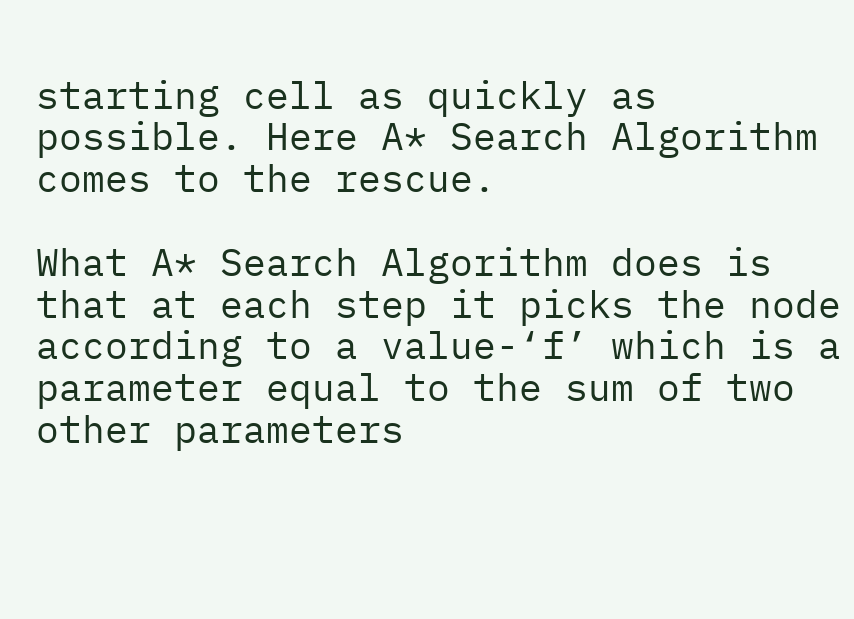starting cell as quickly as possible. Here A* Search Algorithm comes to the rescue.

What A* Search Algorithm does is that at each step it picks the node according to a value-‘f’ which is a parameter equal to the sum of two other parameters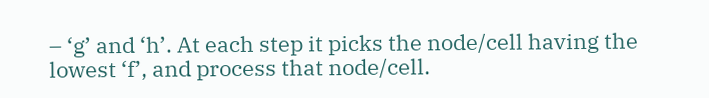– ‘g’ and ‘h’. At each step it picks the node/cell having the lowest ‘f’, and process that node/cell.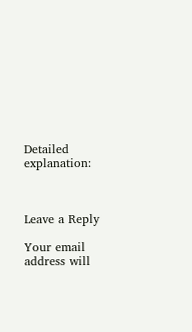Detailed explanation:



Leave a Reply

Your email address will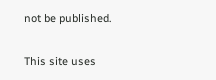not be published.

This site uses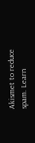Akismet to reduce spam. Learn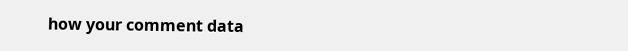how your comment data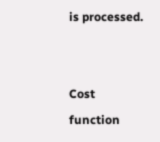is processed.


Cost function